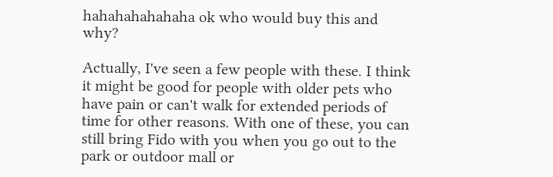hahahahahahaha ok who would buy this and why?

Actually, I've seen a few people with these. I think it might be good for people with older pets who have pain or can't walk for extended periods of time for other reasons. With one of these, you can still bring Fido with you when you go out to the park or outdoor mall or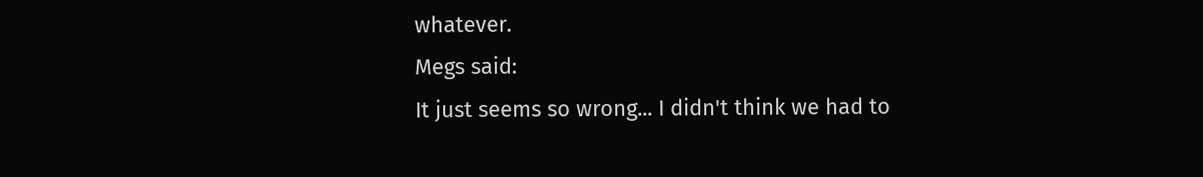whatever.
Megs said:
It just seems so wrong... I didn't think we had to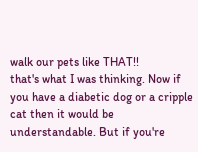walk our pets like THAT!!
that's what I was thinking. Now if you have a diabetic dog or a cripple cat then it would be understandable. But if you're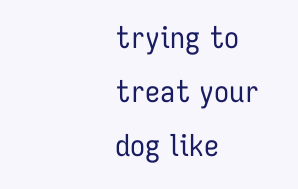trying to treat your dog like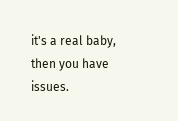it's a real baby, then you have issues.